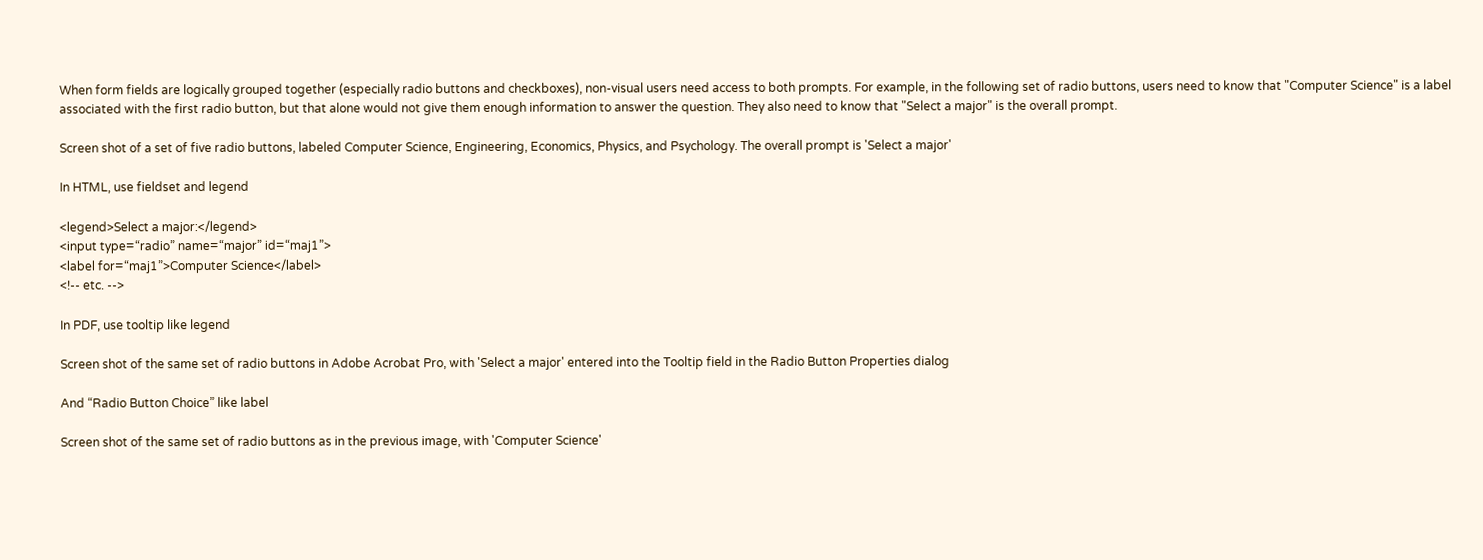When form fields are logically grouped together (especially radio buttons and checkboxes), non-visual users need access to both prompts. For example, in the following set of radio buttons, users need to know that "Computer Science" is a label associated with the first radio button, but that alone would not give them enough information to answer the question. They also need to know that "Select a major" is the overall prompt.

Screen shot of a set of five radio buttons, labeled Computer Science, Engineering, Economics, Physics, and Psychology. The overall prompt is 'Select a major'

In HTML, use fieldset and legend

<legend>Select a major:</legend>
<input type=“radio” name=“major” id=“maj1”>
<label for=“maj1”>Computer Science</label>
<!-- etc. -->

In PDF, use tooltip like legend

Screen shot of the same set of radio buttons in Adobe Acrobat Pro, with 'Select a major' entered into the Tooltip field in the Radio Button Properties dialog

And “Radio Button Choice” like label

Screen shot of the same set of radio buttons as in the previous image, with 'Computer Science'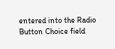entered into the Radio Button Choice field